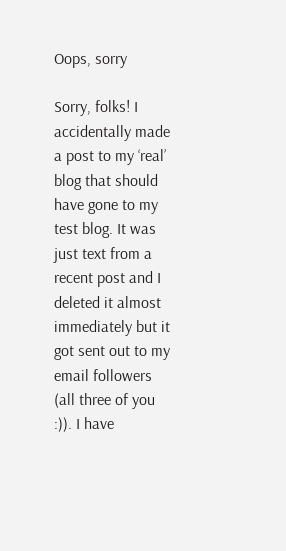Oops, sorry

Sorry, folks! I accidentally made a post to my ‘real’ blog that should have gone to my test blog. It was just text from a recent post and I deleted it almost immediately but it got sent out to my email followers (all three of you :)). I have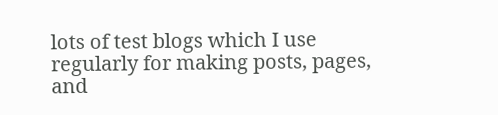lots of test blogs which I use regularly for making posts, pages, and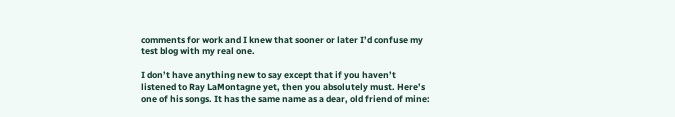comments for work and I knew that sooner or later I’d confuse my test blog with my real one.

I don’t have anything new to say except that if you haven’t listened to Ray LaMontagne yet, then you absolutely must. Here’s one of his songs. It has the same name as a dear, old friend of mine: